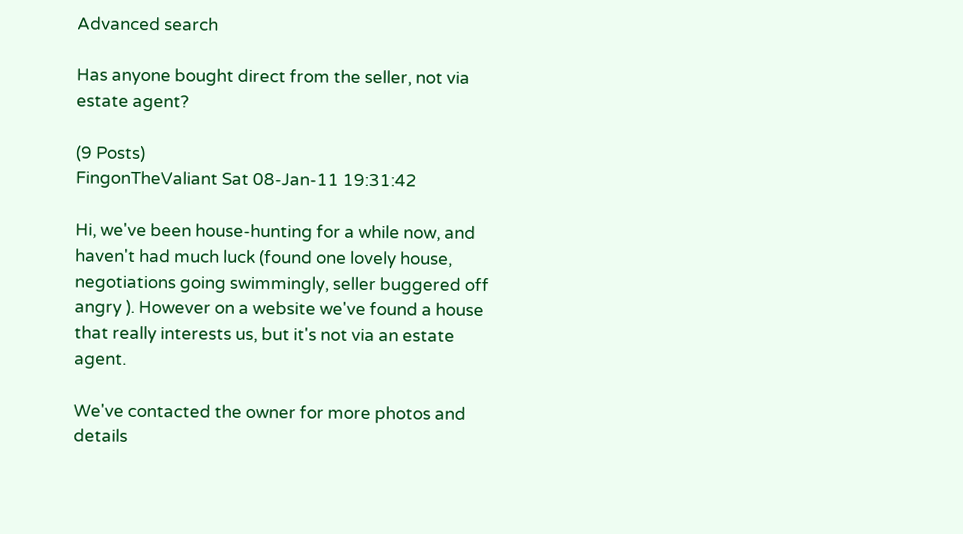Advanced search

Has anyone bought direct from the seller, not via estate agent?

(9 Posts)
FingonTheValiant Sat 08-Jan-11 19:31:42

Hi, we've been house-hunting for a while now, and haven't had much luck (found one lovely house, negotiations going swimmingly, seller buggered off angry ). However on a website we've found a house that really interests us, but it's not via an estate agent.

We've contacted the owner for more photos and details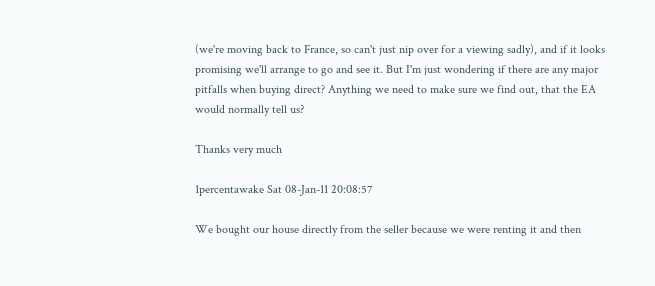(we're moving back to France, so can't just nip over for a viewing sadly), and if it looks promising we'll arrange to go and see it. But I'm just wondering if there are any major pitfalls when buying direct? Anything we need to make sure we find out, that the EA would normally tell us?

Thanks very much

1percentawake Sat 08-Jan-11 20:08:57

We bought our house directly from the seller because we were renting it and then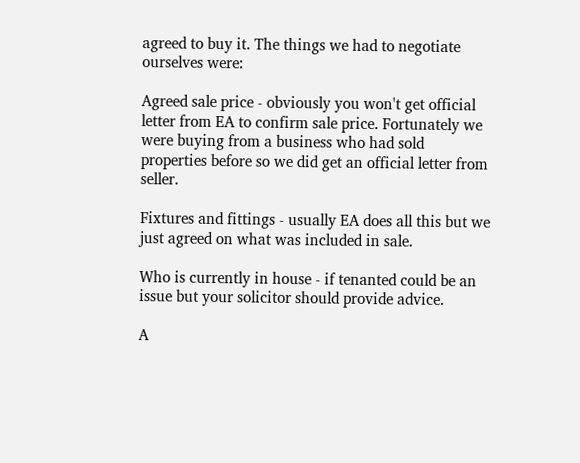agreed to buy it. The things we had to negotiate ourselves were:

Agreed sale price - obviously you won't get official letter from EA to confirm sale price. Fortunately we were buying from a business who had sold properties before so we did get an official letter from seller.

Fixtures and fittings - usually EA does all this but we just agreed on what was included in sale.

Who is currently in house - if tenanted could be an issue but your solicitor should provide advice.

A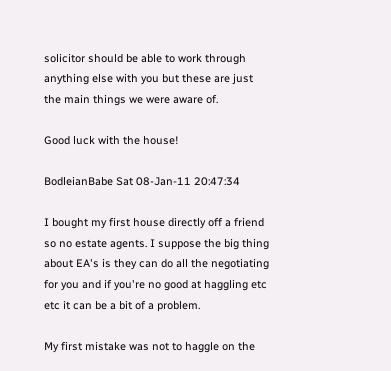solicitor should be able to work through anything else with you but these are just the main things we were aware of.

Good luck with the house!

BodleianBabe Sat 08-Jan-11 20:47:34

I bought my first house directly off a friend so no estate agents. I suppose the big thing about EA's is they can do all the negotiating for you and if you're no good at haggling etc etc it can be a bit of a problem.

My first mistake was not to haggle on the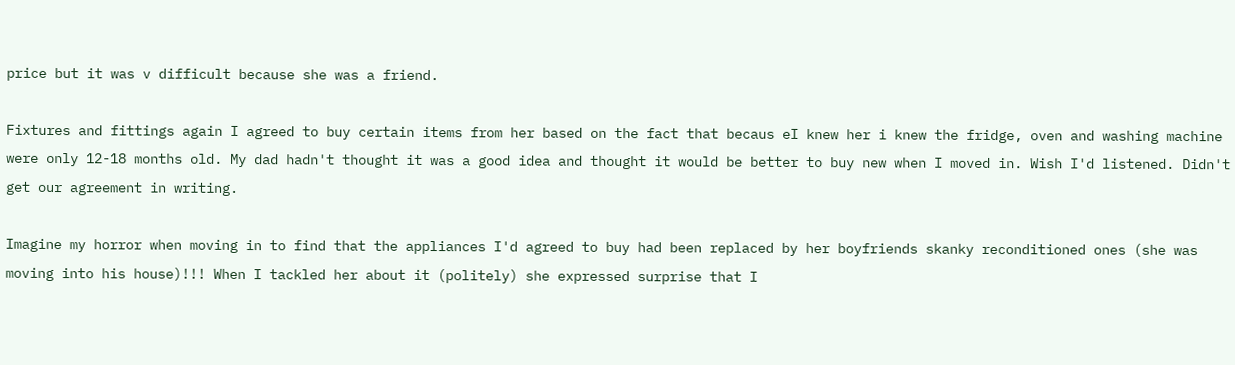price but it was v difficult because she was a friend.

Fixtures and fittings again I agreed to buy certain items from her based on the fact that becaus eI knew her i knew the fridge, oven and washing machine were only 12-18 months old. My dad hadn't thought it was a good idea and thought it would be better to buy new when I moved in. Wish I'd listened. Didn't get our agreement in writing.

Imagine my horror when moving in to find that the appliances I'd agreed to buy had been replaced by her boyfriends skanky reconditioned ones (she was moving into his house)!!! When I tackled her about it (politely) she expressed surprise that I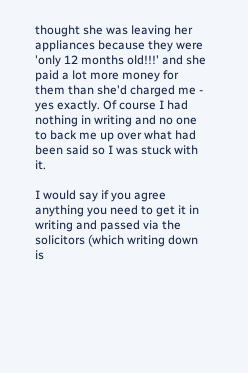thought she was leaving her appliances because they were 'only 12 months old!!!' and she paid a lot more money for them than she'd charged me - yes exactly. Of course I had nothing in writing and no one to back me up over what had been said so I was stuck with it.

I would say if you agree anything you need to get it in writing and passed via the solicitors (which writing down is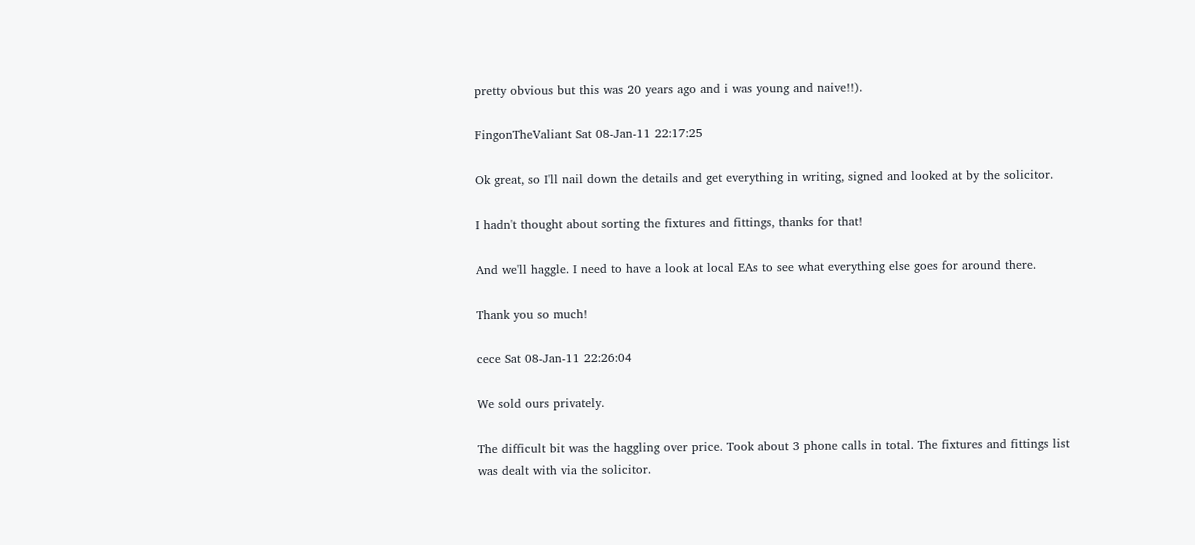pretty obvious but this was 20 years ago and i was young and naive!!).

FingonTheValiant Sat 08-Jan-11 22:17:25

Ok great, so I'll nail down the details and get everything in writing, signed and looked at by the solicitor.

I hadn't thought about sorting the fixtures and fittings, thanks for that!

And we'll haggle. I need to have a look at local EAs to see what everything else goes for around there.

Thank you so much!

cece Sat 08-Jan-11 22:26:04

We sold ours privately.

The difficult bit was the haggling over price. Took about 3 phone calls in total. The fixtures and fittings list was dealt with via the solicitor.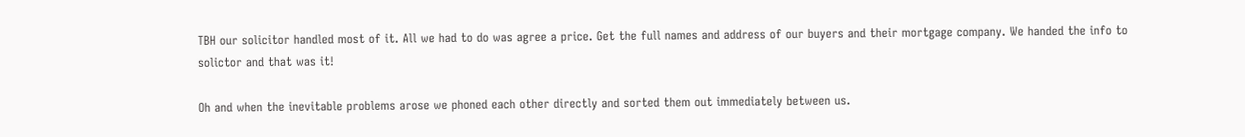TBH our solicitor handled most of it. All we had to do was agree a price. Get the full names and address of our buyers and their mortgage company. We handed the info to solictor and that was it!

Oh and when the inevitable problems arose we phoned each other directly and sorted them out immediately between us.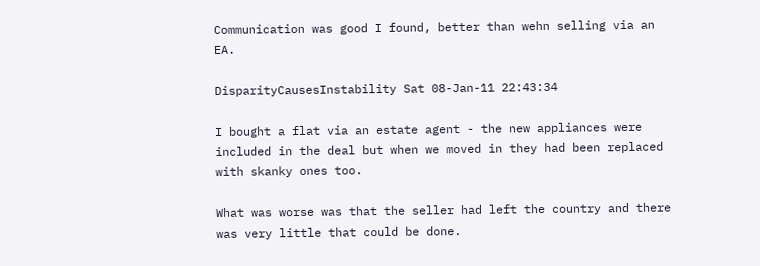Communication was good I found, better than wehn selling via an EA.

DisparityCausesInstability Sat 08-Jan-11 22:43:34

I bought a flat via an estate agent - the new appliances were included in the deal but when we moved in they had been replaced with skanky ones too.

What was worse was that the seller had left the country and there was very little that could be done.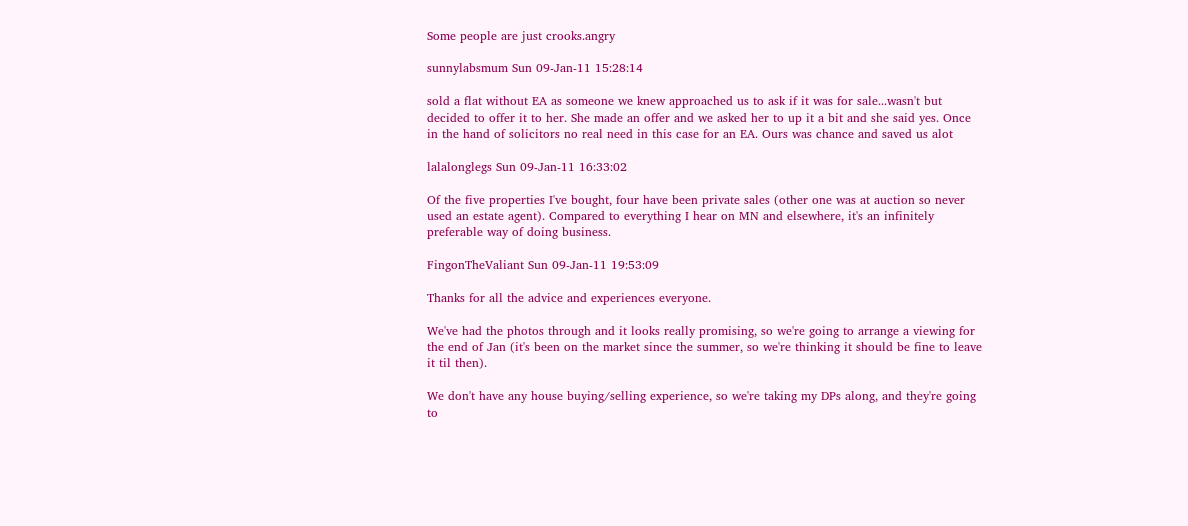Some people are just crooks.angry

sunnylabsmum Sun 09-Jan-11 15:28:14

sold a flat without EA as someone we knew approached us to ask if it was for sale...wasn't but decided to offer it to her. She made an offer and we asked her to up it a bit and she said yes. Once in the hand of solicitors no real need in this case for an EA. Ours was chance and saved us alot

lalalonglegs Sun 09-Jan-11 16:33:02

Of the five properties I've bought, four have been private sales (other one was at auction so never used an estate agent). Compared to everything I hear on MN and elsewhere, it's an infinitely preferable way of doing business.

FingonTheValiant Sun 09-Jan-11 19:53:09

Thanks for all the advice and experiences everyone.

We've had the photos through and it looks really promising, so we're going to arrange a viewing for the end of Jan (it's been on the market since the summer, so we're thinking it should be fine to leave it til then).

We don't have any house buying/selling experience, so we're taking my DPs along, and they're going to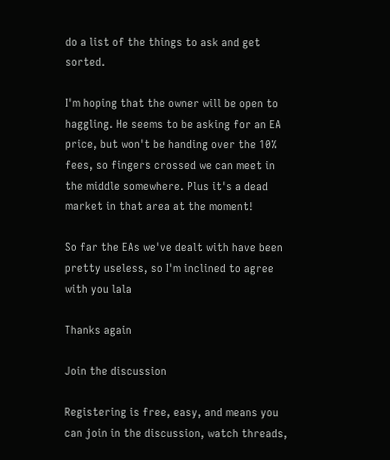do a list of the things to ask and get sorted.

I'm hoping that the owner will be open to haggling. He seems to be asking for an EA price, but won't be handing over the 10% fees, so fingers crossed we can meet in the middle somewhere. Plus it's a dead market in that area at the moment!

So far the EAs we've dealt with have been pretty useless, so I'm inclined to agree with you lala

Thanks again

Join the discussion

Registering is free, easy, and means you can join in the discussion, watch threads,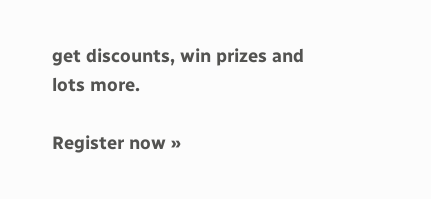get discounts, win prizes and lots more.

Register now »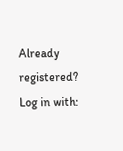Already registered? Log in with: